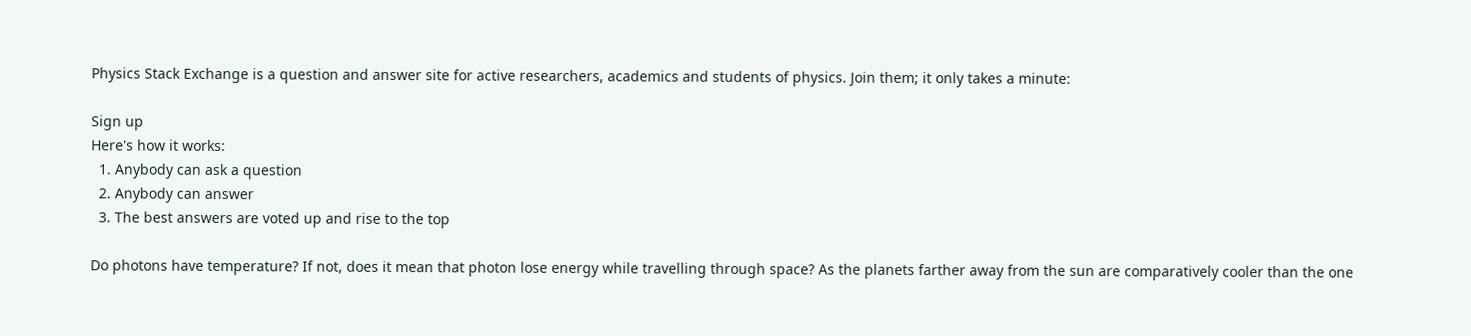Physics Stack Exchange is a question and answer site for active researchers, academics and students of physics. Join them; it only takes a minute:

Sign up
Here's how it works:
  1. Anybody can ask a question
  2. Anybody can answer
  3. The best answers are voted up and rise to the top

Do photons have temperature? If not, does it mean that photon lose energy while travelling through space? As the planets farther away from the sun are comparatively cooler than the one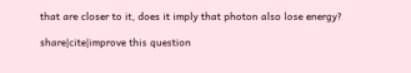that are closer to it, does it imply that photon also lose energy?

share|cite|improve this question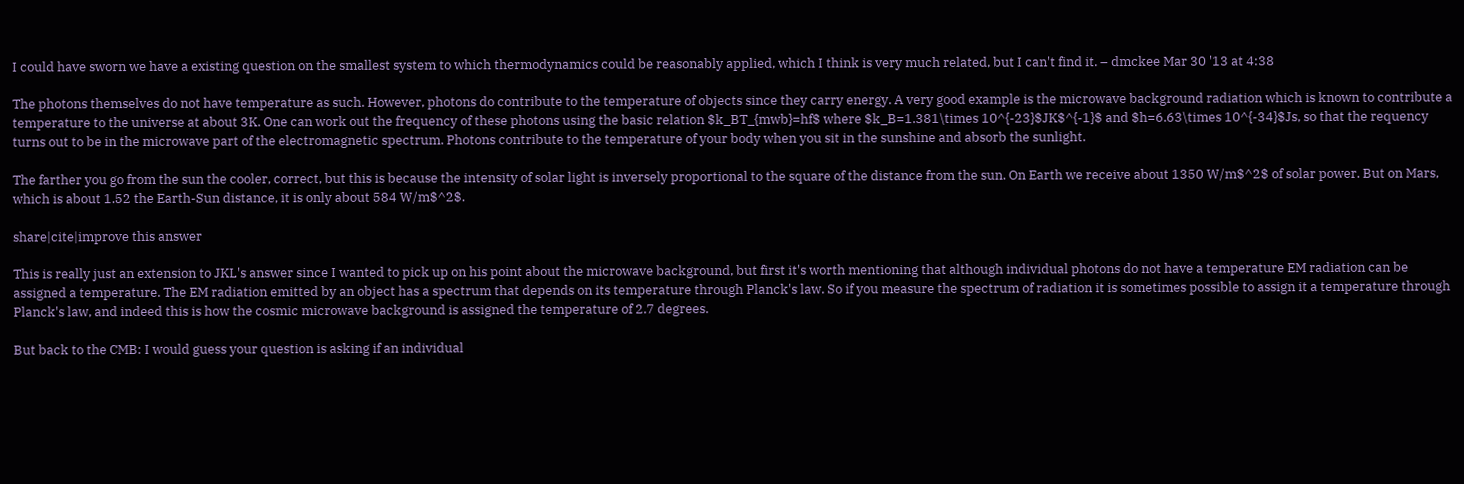I could have sworn we have a existing question on the smallest system to which thermodynamics could be reasonably applied, which I think is very much related, but I can't find it. – dmckee Mar 30 '13 at 4:38

The photons themselves do not have temperature as such. However, photons do contribute to the temperature of objects since they carry energy. A very good example is the microwave background radiation which is known to contribute a temperature to the universe at about 3K. One can work out the frequency of these photons using the basic relation $k_BT_{mwb}=hf$ where $k_B=1.381\times 10^{-23}$JK$^{-1}$ and $h=6.63\times 10^{-34}$Js, so that the requency turns out to be in the microwave part of the electromagnetic spectrum. Photons contribute to the temperature of your body when you sit in the sunshine and absorb the sunlight.

The farther you go from the sun the cooler, correct, but this is because the intensity of solar light is inversely proportional to the square of the distance from the sun. On Earth we receive about 1350 W/m$^2$ of solar power. But on Mars, which is about 1.52 the Earth-Sun distance, it is only about 584 W/m$^2$.

share|cite|improve this answer

This is really just an extension to JKL's answer since I wanted to pick up on his point about the microwave background, but first it's worth mentioning that although individual photons do not have a temperature EM radiation can be assigned a temperature. The EM radiation emitted by an object has a spectrum that depends on its temperature through Planck's law. So if you measure the spectrum of radiation it is sometimes possible to assign it a temperature through Planck's law, and indeed this is how the cosmic microwave background is assigned the temperature of 2.7 degrees.

But back to the CMB: I would guess your question is asking if an individual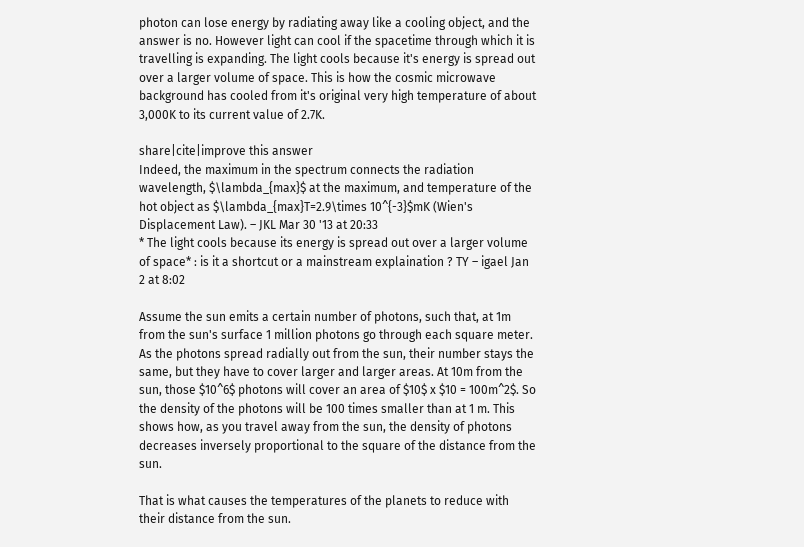photon can lose energy by radiating away like a cooling object, and the answer is no. However light can cool if the spacetime through which it is travelling is expanding. The light cools because it's energy is spread out over a larger volume of space. This is how the cosmic microwave background has cooled from it's original very high temperature of about 3,000K to its current value of 2.7K.

share|cite|improve this answer
Indeed, the maximum in the spectrum connects the radiation wavelength, $\lambda_{max}$ at the maximum, and temperature of the hot object as $\lambda_{max}T=2.9\times 10^{-3}$mK (Wien's Displacement Law). – JKL Mar 30 '13 at 20:33
* The light cools because its energy is spread out over a larger volume of space* : is it a shortcut or a mainstream explaination ? TY – igael Jan 2 at 8:02

Assume the sun emits a certain number of photons, such that, at 1m from the sun's surface 1 million photons go through each square meter. As the photons spread radially out from the sun, their number stays the same, but they have to cover larger and larger areas. At 10m from the sun, those $10^6$ photons will cover an area of $10$ x $10 = 100m^2$. So the density of the photons will be 100 times smaller than at 1 m. This shows how, as you travel away from the sun, the density of photons decreases inversely proportional to the square of the distance from the sun.

That is what causes the temperatures of the planets to reduce with their distance from the sun.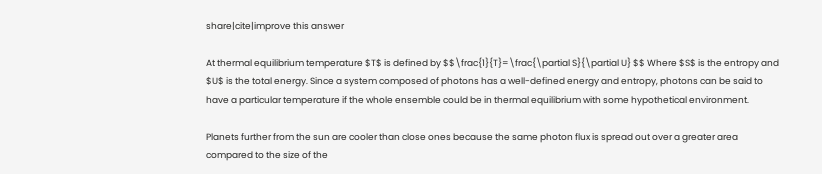share|cite|improve this answer

At thermal equilibrium temperature $T$ is defined by $$\frac{1}{T}=\frac{\partial S}{\partial U} $$ Where $S$ is the entropy and $U$ is the total energy. Since a system composed of photons has a well-defined energy and entropy, photons can be said to have a particular temperature if the whole ensemble could be in thermal equilibrium with some hypothetical environment.

Planets further from the sun are cooler than close ones because the same photon flux is spread out over a greater area compared to the size of the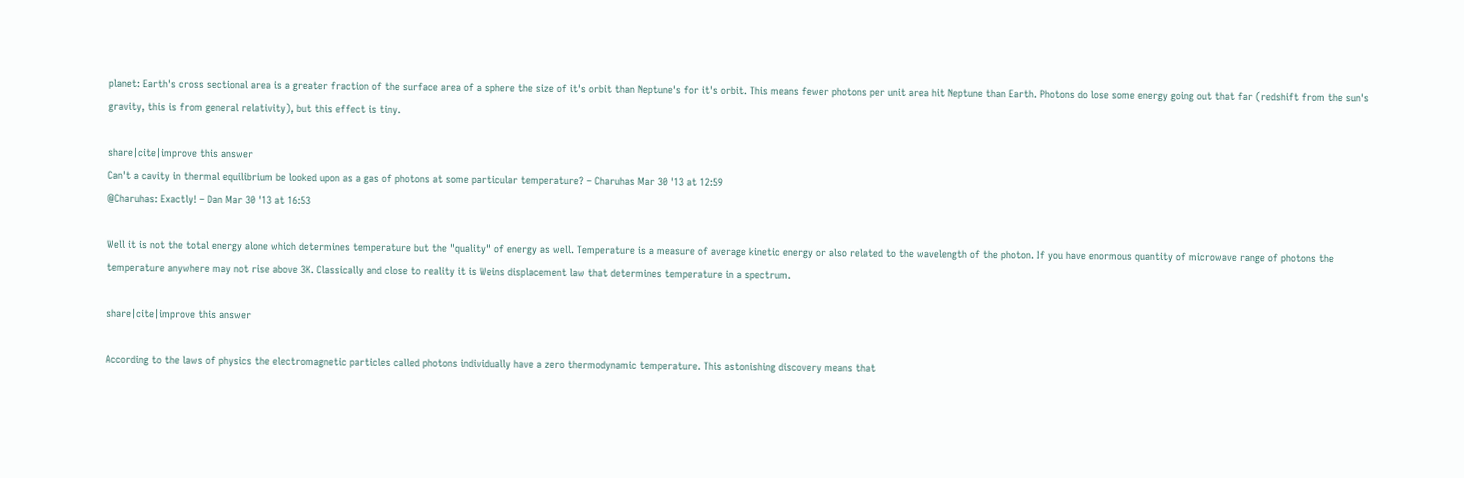planet: Earth's cross sectional area is a greater fraction of the surface area of a sphere the size of it's orbit than Neptune's for it's orbit. This means fewer photons per unit area hit Neptune than Earth. Photons do lose some energy going out that far (redshift from the sun's gravity, this is from general relativity), but this effect is tiny.

share|cite|improve this answer
Can't a cavity in thermal equilibrium be looked upon as a gas of photons at some particular temperature? – Charuhas Mar 30 '13 at 12:59
@Charuhas: Exactly! – Dan Mar 30 '13 at 16:53

Well it is not the total energy alone which determines temperature but the "quality" of energy as well. Temperature is a measure of average kinetic energy or also related to the wavelength of the photon. If you have enormous quantity of microwave range of photons the temperature anywhere may not rise above 3K. Classically and close to reality it is Weins displacement law that determines temperature in a spectrum.

share|cite|improve this answer

According to the laws of physics the electromagnetic particles called photons individually have a zero thermodynamic temperature. This astonishing discovery means that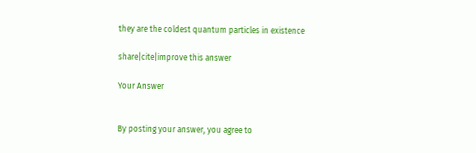they are the coldest quantum particles in existence

share|cite|improve this answer

Your Answer


By posting your answer, you agree to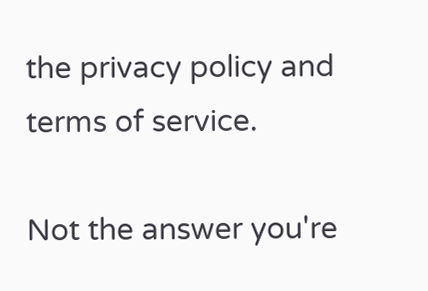the privacy policy and terms of service.

Not the answer you're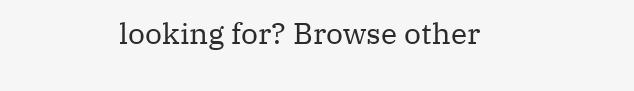looking for? Browse other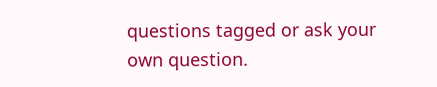questions tagged or ask your own question.